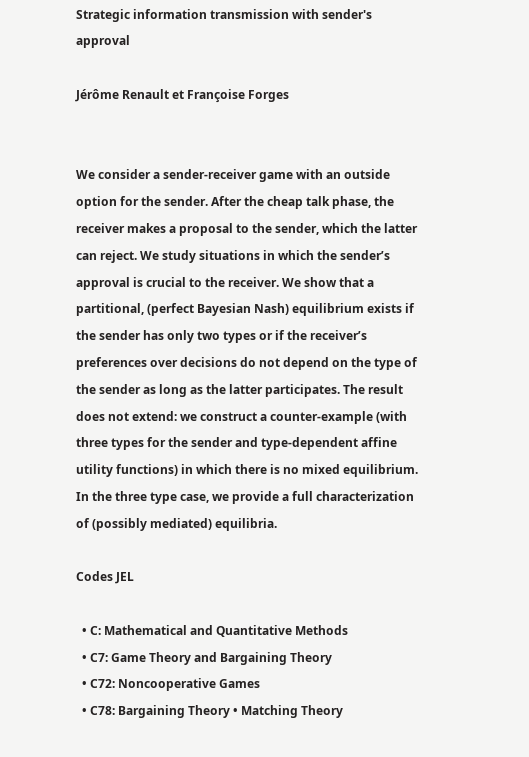Strategic information transmission with sender's approval

Jérôme Renault et Françoise Forges


We consider a sender-receiver game with an outside option for the sender. After the cheap talk phase, the receiver makes a proposal to the sender, which the latter can reject. We study situations in which the sender’s approval is crucial to the receiver. We show that a partitional, (perfect Bayesian Nash) equilibrium exists if the sender has only two types or if the receiver’s preferences over decisions do not depend on the type of the sender as long as the latter participates. The result does not extend: we construct a counter-example (with three types for the sender and type-dependent affine utility functions) in which there is no mixed equilibrium. In the three type case, we provide a full characterization of (possibly mediated) equilibria.

Codes JEL

  • C: Mathematical and Quantitative Methods
  • C7: Game Theory and Bargaining Theory
  • C72: Noncooperative Games
  • C78: Bargaining Theory • Matching Theory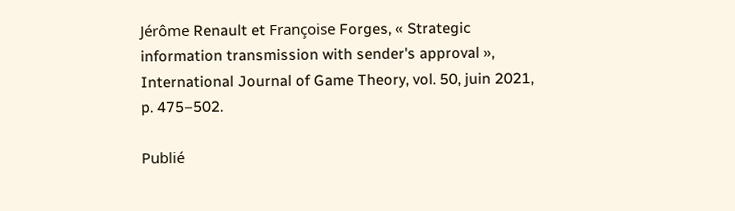Jérôme Renault et Françoise Forges, « Strategic information transmission with sender's approval », International Journal of Game Theory, vol. 50, juin 2021, p. 475–502.

Publié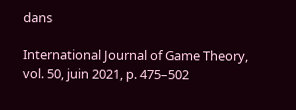dans

International Journal of Game Theory, vol. 50, juin 2021, p. 475–502